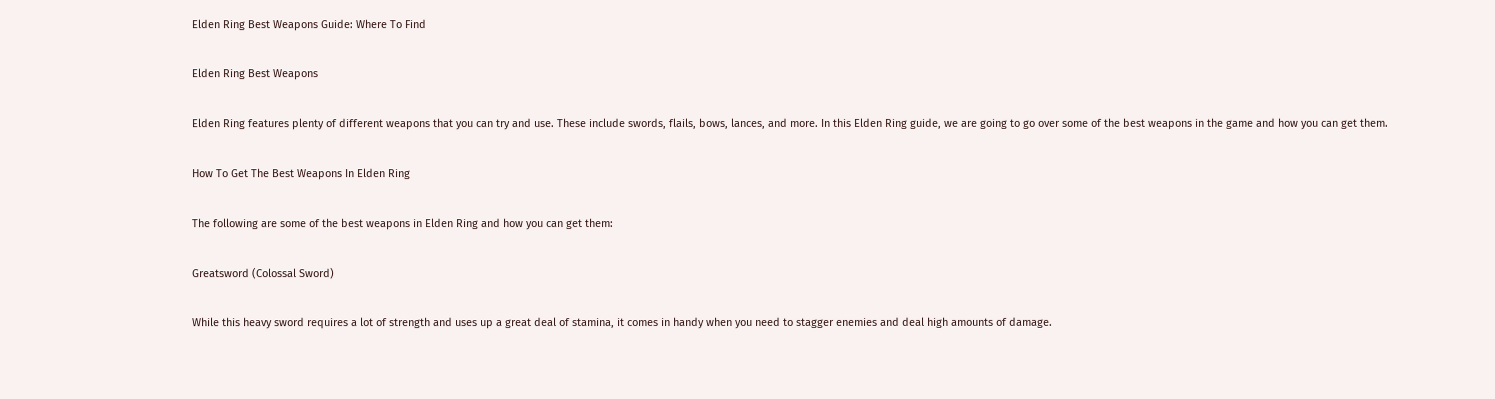Elden Ring Best Weapons Guide: Where To Find

Elden Ring Best Weapons

Elden Ring features plenty of different weapons that you can try and use. These include swords, flails, bows, lances, and more. In this Elden Ring guide, we are going to go over some of the best weapons in the game and how you can get them.

How To Get The Best Weapons In Elden Ring

The following are some of the best weapons in Elden Ring and how you can get them:

Greatsword (Colossal Sword)

While this heavy sword requires a lot of strength and uses up a great deal of stamina, it comes in handy when you need to stagger enemies and deal high amounts of damage.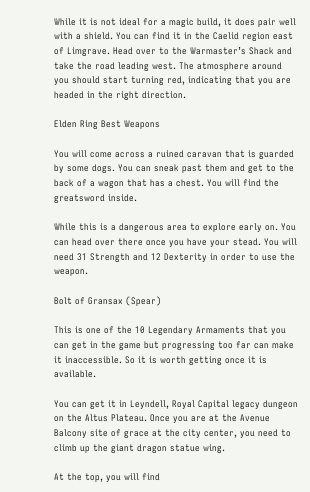While it is not ideal for a magic build, it does pair well with a shield. You can find it in the Caelid region east of Limgrave. Head over to the Warmaster’s Shack and take the road leading west. The atmosphere around you should start turning red, indicating that you are headed in the right direction.

Elden Ring Best Weapons

You will come across a ruined caravan that is guarded by some dogs. You can sneak past them and get to the back of a wagon that has a chest. You will find the greatsword inside.

While this is a dangerous area to explore early on. You can head over there once you have your stead. You will need 31 Strength and 12 Dexterity in order to use the weapon.

Bolt of Gransax (Spear)

This is one of the 10 Legendary Armaments that you can get in the game but progressing too far can make it inaccessible. So it is worth getting once it is available.

You can get it in Leyndell, Royal Capital legacy dungeon on the Altus Plateau. Once you are at the Avenue Balcony site of grace at the city center, you need to climb up the giant dragon statue wing.

At the top, you will find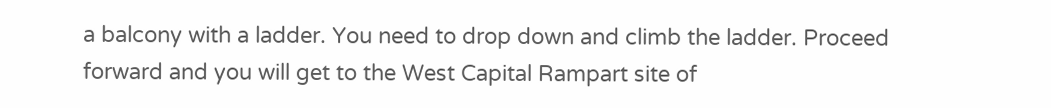a balcony with a ladder. You need to drop down and climb the ladder. Proceed forward and you will get to the West Capital Rampart site of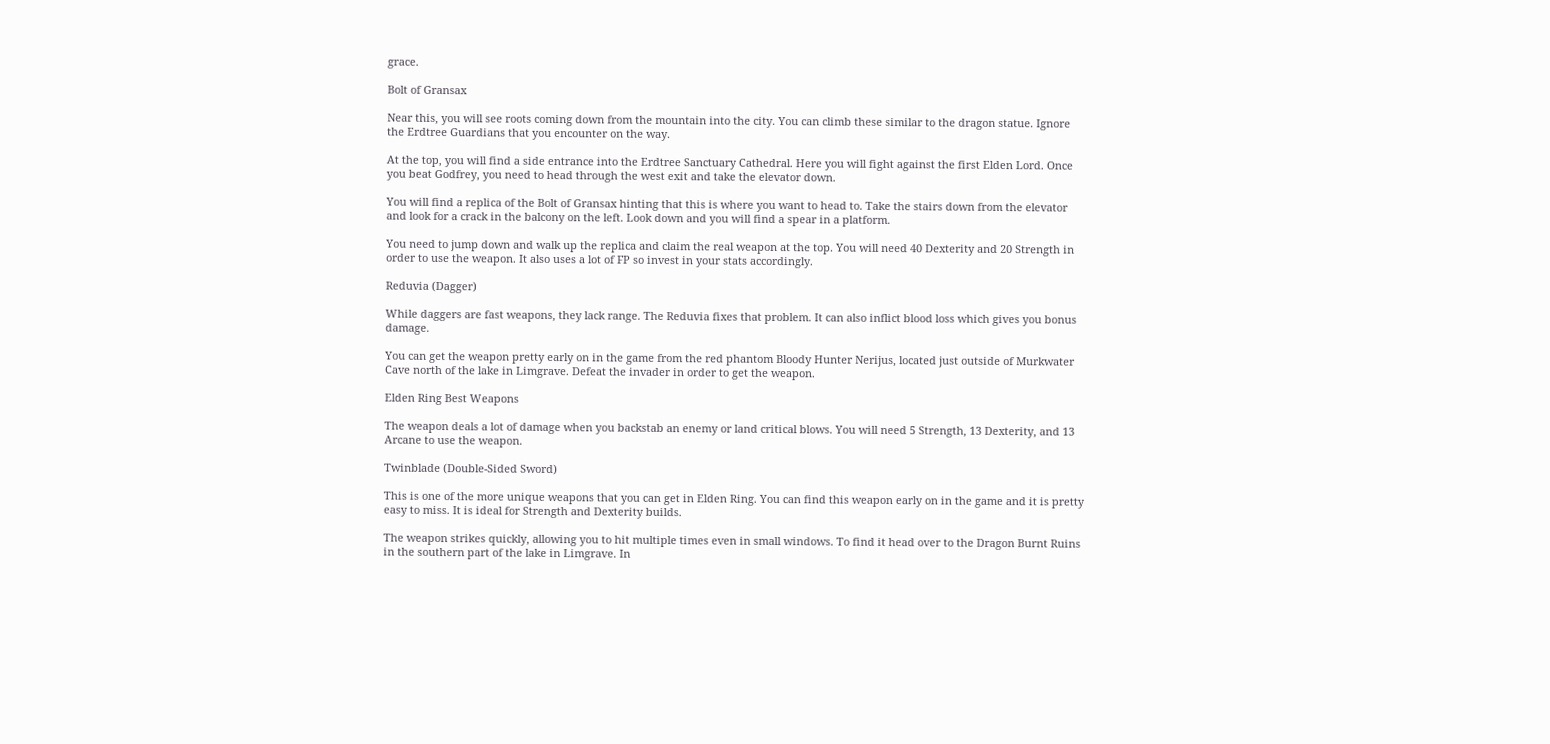grace.

Bolt of Gransax

Near this, you will see roots coming down from the mountain into the city. You can climb these similar to the dragon statue. Ignore the Erdtree Guardians that you encounter on the way.

At the top, you will find a side entrance into the Erdtree Sanctuary Cathedral. Here you will fight against the first Elden Lord. Once you beat Godfrey, you need to head through the west exit and take the elevator down.

You will find a replica of the Bolt of Gransax hinting that this is where you want to head to. Take the stairs down from the elevator and look for a crack in the balcony on the left. Look down and you will find a spear in a platform.

You need to jump down and walk up the replica and claim the real weapon at the top. You will need 40 Dexterity and 20 Strength in order to use the weapon. It also uses a lot of FP so invest in your stats accordingly.

Reduvia (Dagger)

While daggers are fast weapons, they lack range. The Reduvia fixes that problem. It can also inflict blood loss which gives you bonus damage.

You can get the weapon pretty early on in the game from the red phantom Bloody Hunter Nerijus, located just outside of Murkwater Cave north of the lake in Limgrave. Defeat the invader in order to get the weapon.

Elden Ring Best Weapons

The weapon deals a lot of damage when you backstab an enemy or land critical blows. You will need 5 Strength, 13 Dexterity, and 13 Arcane to use the weapon.

Twinblade (Double-Sided Sword)

This is one of the more unique weapons that you can get in Elden Ring. You can find this weapon early on in the game and it is pretty easy to miss. It is ideal for Strength and Dexterity builds.

The weapon strikes quickly, allowing you to hit multiple times even in small windows. To find it head over to the Dragon Burnt Ruins in the southern part of the lake in Limgrave. In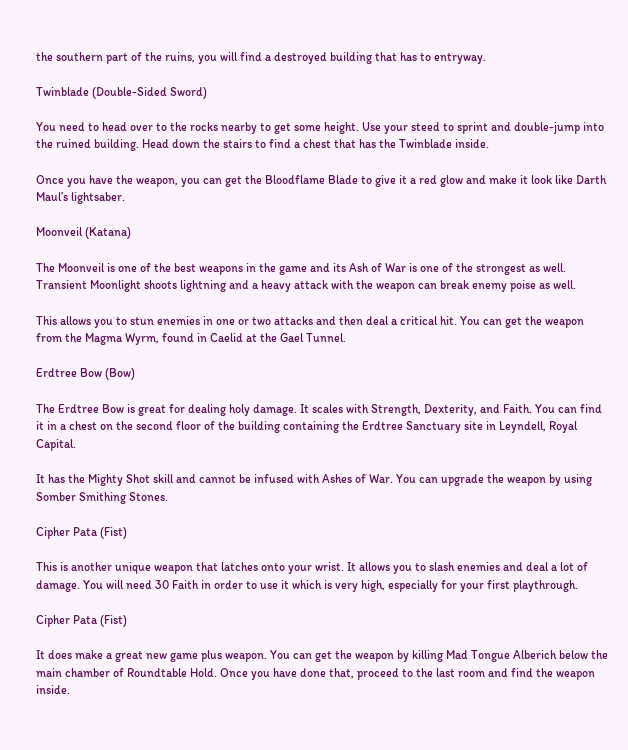the southern part of the ruins, you will find a destroyed building that has to entryway.

Twinblade (Double-Sided Sword)

You need to head over to the rocks nearby to get some height. Use your steed to sprint and double-jump into the ruined building. Head down the stairs to find a chest that has the Twinblade inside.

Once you have the weapon, you can get the Bloodflame Blade to give it a red glow and make it look like Darth Maul’s lightsaber.

Moonveil (Katana)

The Moonveil is one of the best weapons in the game and its Ash of War is one of the strongest as well. Transient Moonlight shoots lightning and a heavy attack with the weapon can break enemy poise as well.

This allows you to stun enemies in one or two attacks and then deal a critical hit. You can get the weapon from the Magma Wyrm, found in Caelid at the Gael Tunnel.

Erdtree Bow (Bow)

The Erdtree Bow is great for dealing holy damage. It scales with Strength, Dexterity, and Faith. You can find it in a chest on the second floor of the building containing the Erdtree Sanctuary site in Leyndell, Royal Capital.

It has the Mighty Shot skill and cannot be infused with Ashes of War. You can upgrade the weapon by using Somber Smithing Stones.

Cipher Pata (Fist)

This is another unique weapon that latches onto your wrist. It allows you to slash enemies and deal a lot of damage. You will need 30 Faith in order to use it which is very high, especially for your first playthrough.

Cipher Pata (Fist)

It does make a great new game plus weapon. You can get the weapon by killing Mad Tongue Alberich below the main chamber of Roundtable Hold. Once you have done that, proceed to the last room and find the weapon inside.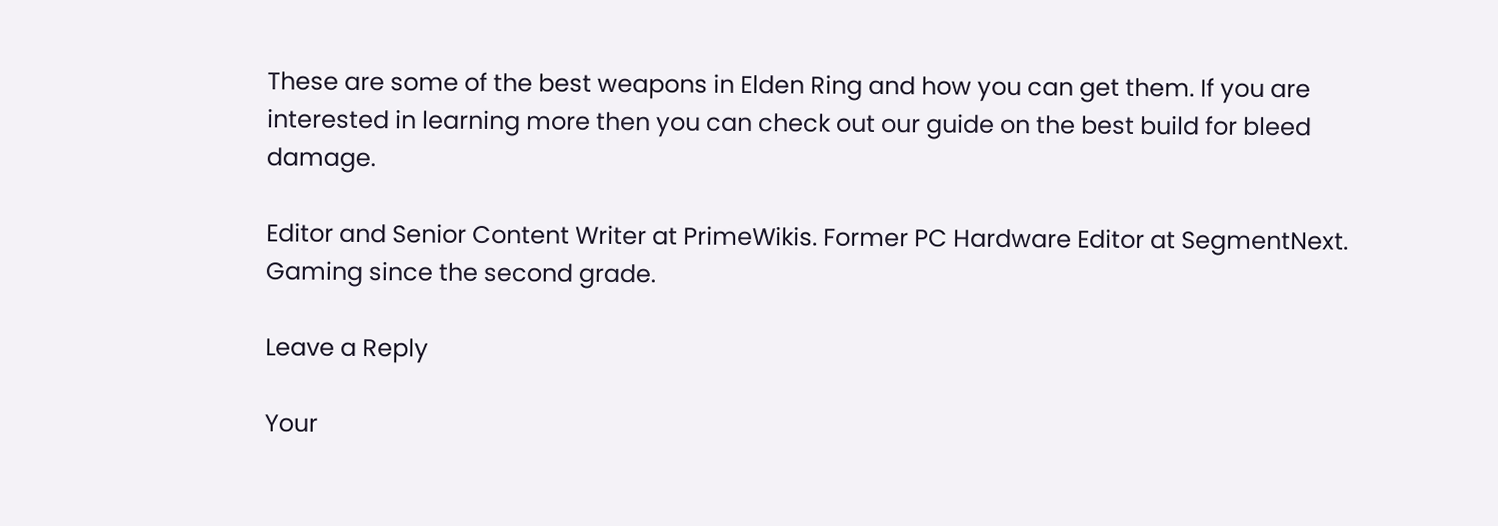These are some of the best weapons in Elden Ring and how you can get them. If you are interested in learning more then you can check out our guide on the best build for bleed damage.

Editor and Senior Content Writer at PrimeWikis. Former PC Hardware Editor at SegmentNext. Gaming since the second grade.

Leave a Reply

Your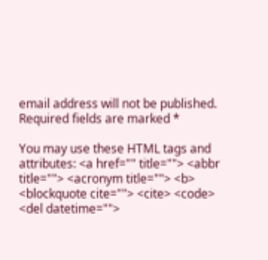email address will not be published. Required fields are marked *

You may use these HTML tags and attributes: <a href="" title=""> <abbr title=""> <acronym title=""> <b> <blockquote cite=""> <cite> <code> <del datetime="">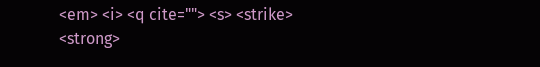<em> <i> <q cite=""> <s> <strike> <strong>